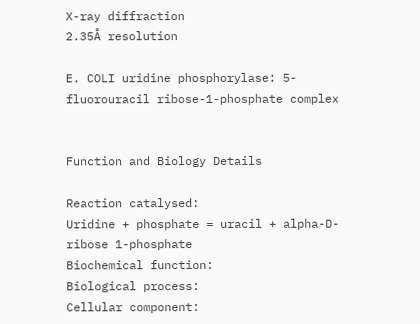X-ray diffraction
2.35Å resolution

E. COLI uridine phosphorylase: 5-fluorouracil ribose-1-phosphate complex


Function and Biology Details

Reaction catalysed:
Uridine + phosphate = uracil + alpha-D-ribose 1-phosphate
Biochemical function:
Biological process:
Cellular component: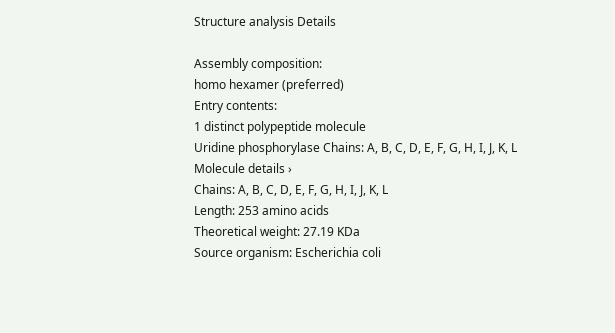Structure analysis Details

Assembly composition:
homo hexamer (preferred)
Entry contents:
1 distinct polypeptide molecule
Uridine phosphorylase Chains: A, B, C, D, E, F, G, H, I, J, K, L
Molecule details ›
Chains: A, B, C, D, E, F, G, H, I, J, K, L
Length: 253 amino acids
Theoretical weight: 27.19 KDa
Source organism: Escherichia coli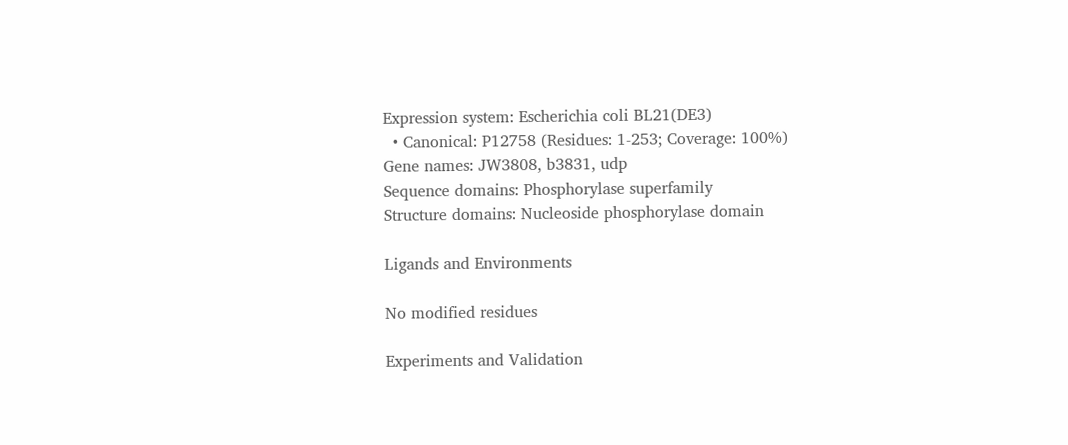Expression system: Escherichia coli BL21(DE3)
  • Canonical: P12758 (Residues: 1-253; Coverage: 100%)
Gene names: JW3808, b3831, udp
Sequence domains: Phosphorylase superfamily
Structure domains: Nucleoside phosphorylase domain

Ligands and Environments

No modified residues

Experiments and Validation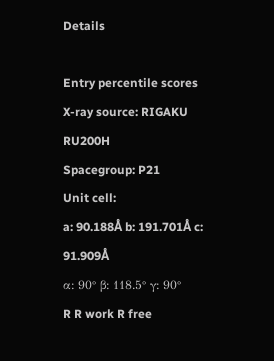Details

Entry percentile scores
X-ray source: RIGAKU RU200H
Spacegroup: P21
Unit cell:
a: 90.188Å b: 191.701Å c: 91.909Å
α: 90° β: 118.5° γ: 90°
R R work R free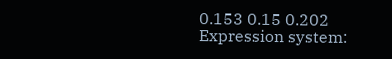0.153 0.15 0.202
Expression system: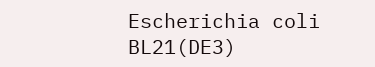Escherichia coli BL21(DE3)